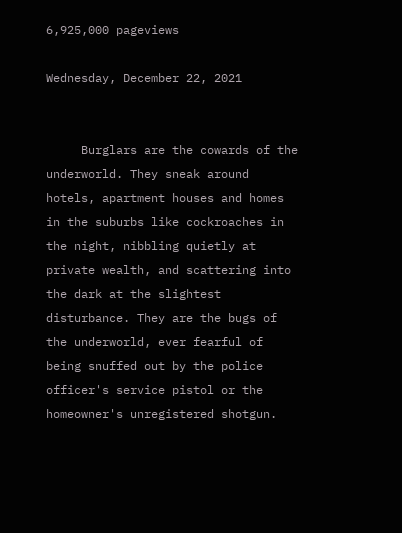6,925,000 pageviews

Wednesday, December 22, 2021


     Burglars are the cowards of the underworld. They sneak around hotels, apartment houses and homes in the suburbs like cockroaches in the night, nibbling quietly at private wealth, and scattering into the dark at the slightest disturbance. They are the bugs of the underworld, ever fearful of being snuffed out by the police officer's service pistol or the homeowner's unregistered shotgun.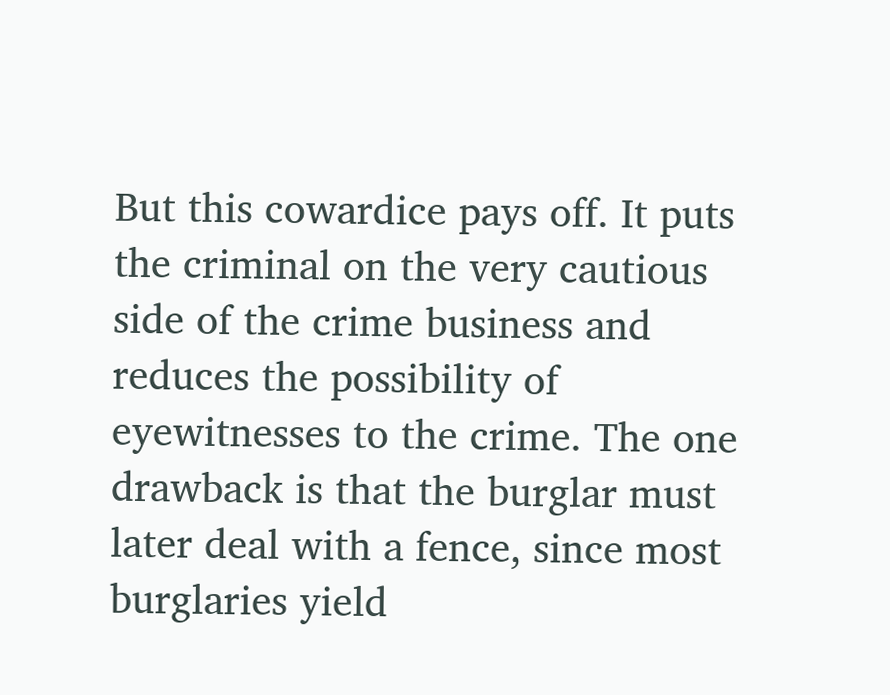But this cowardice pays off. It puts the criminal on the very cautious side of the crime business and reduces the possibility of eyewitnesses to the crime. The one drawback is that the burglar must later deal with a fence, since most burglaries yield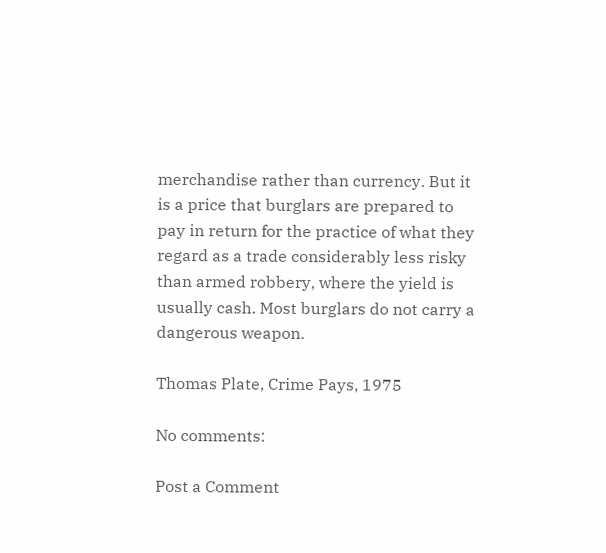merchandise rather than currency. But it is a price that burglars are prepared to pay in return for the practice of what they regard as a trade considerably less risky than armed robbery, where the yield is usually cash. Most burglars do not carry a dangerous weapon.

Thomas Plate, Crime Pays, 1975

No comments:

Post a Comment